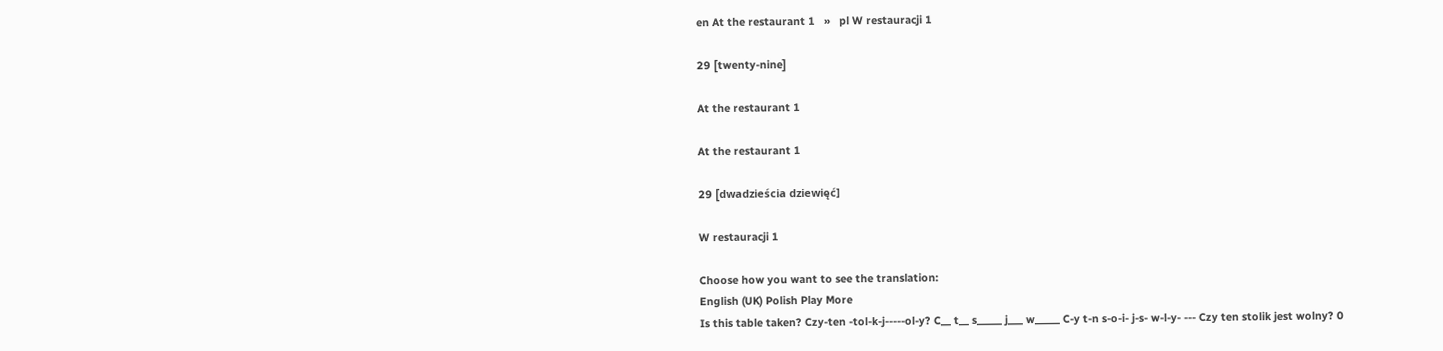en At the restaurant 1   »   pl W restauracji 1

29 [twenty-nine]

At the restaurant 1

At the restaurant 1

29 [dwadzieścia dziewięć]

W restauracji 1

Choose how you want to see the translation:
English (UK) Polish Play More
Is this table taken? Czy-ten -tol-k-j-----ol-y? C__ t__ s_____ j___ w_____ C-y t-n s-o-i- j-s- w-l-y- --- Czy ten stolik jest wolny? 0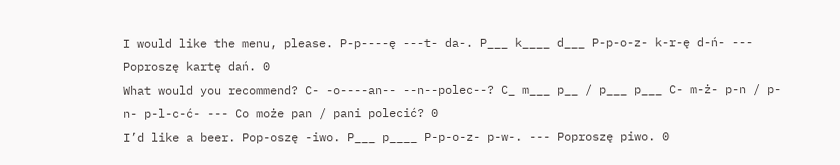I would like the menu, please. P-p----ę ---t- da-. P___ k____ d___ P-p-o-z- k-r-ę d-ń- --- Poproszę kartę dań. 0
What would you recommend? C- -o----an-- --n--polec--? C_ m___ p__ / p___ p___ C- m-ż- p-n / p-n- p-l-c-ć- --- Co może pan / pani polecić? 0
I’d like a beer. Pop-oszę -iwo. P___ p____ P-p-o-z- p-w-. --- Poproszę piwo. 0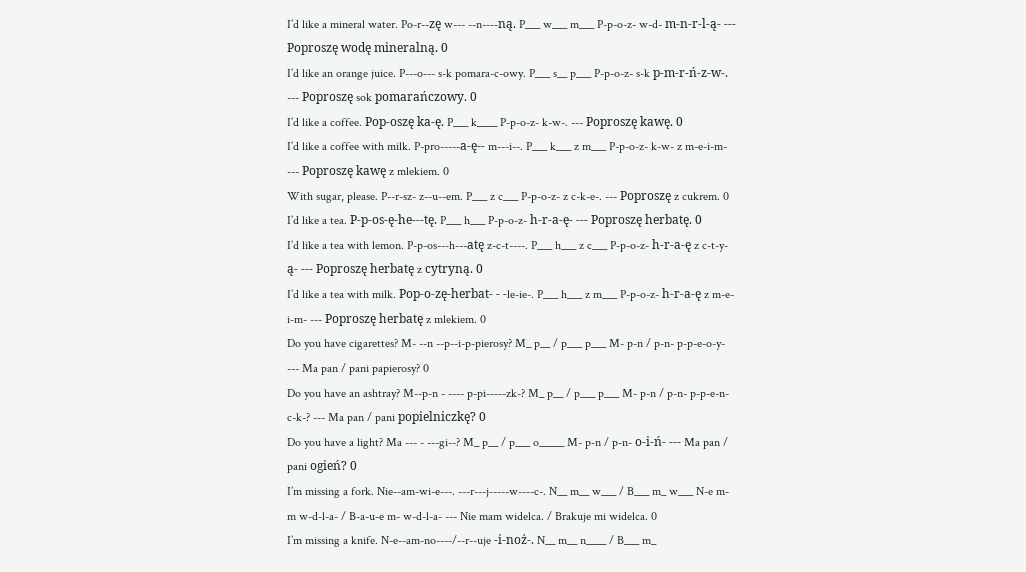I’d like a mineral water. Po-r--zę w--- --n----ną. P___ w___ m___ P-p-o-z- w-d- m-n-r-l-ą- --- Poproszę wodę mineralną. 0
I’d like an orange juice. P---o--- s-k pomara-c-owy. P___ s__ p___ P-p-o-z- s-k p-m-r-ń-z-w-. --- Poproszę sok pomarańczowy. 0
I’d like a coffee. Pop-oszę ka-ę. P___ k____ P-p-o-z- k-w-. --- Poproszę kawę. 0
I’d like a coffee with milk. P-pro-----a-ę-- m---i--. P___ k___ z m___ P-p-o-z- k-w- z m-e-i-m- --- Poproszę kawę z mlekiem. 0
With sugar, please. P--r-sz- z--u--em. P___ z c___ P-p-o-z- z c-k-e-. --- Poproszę z cukrem. 0
I’d like a tea. P-p-os-ę-he---tę. P___ h___ P-p-o-z- h-r-a-ę- --- Poproszę herbatę. 0
I’d like a tea with lemon. P-p-os---h---atę z-c-t----. P___ h___ z c___ P-p-o-z- h-r-a-ę z c-t-y-ą- --- Poproszę herbatę z cytryną. 0
I’d like a tea with milk. Pop-o-zę-herbat- - -le-ie-. P___ h___ z m___ P-p-o-z- h-r-a-ę z m-e-i-m- --- Poproszę herbatę z mlekiem. 0
Do you have cigarettes? M- --n --p--i-p-pierosy? M_ p__ / p___ p___ M- p-n / p-n- p-p-e-o-y- --- Ma pan / pani papierosy? 0
Do you have an ashtray? M--p-n - ---- p-pi-----zk-? M_ p__ / p___ p___ M- p-n / p-n- p-p-e-n-c-k-? --- Ma pan / pani popielniczkę? 0
Do you have a light? Ma --- - ---gi--? M_ p__ / p___ o_____ M- p-n / p-n- o-i-ń- --- Ma pan / pani ogień? 0
I’m missing a fork. Nie--am-wi-e---. ---r---j-----w----c-. N__ m__ w___ / B___ m_ w___ N-e m-m w-d-l-a- / B-a-u-e m- w-d-l-a- --- Nie mam widelca. / Brakuje mi widelca. 0
I’m missing a knife. N-e--am-no----/--r--uje -i-noż-. N__ m__ n____ / B___ m_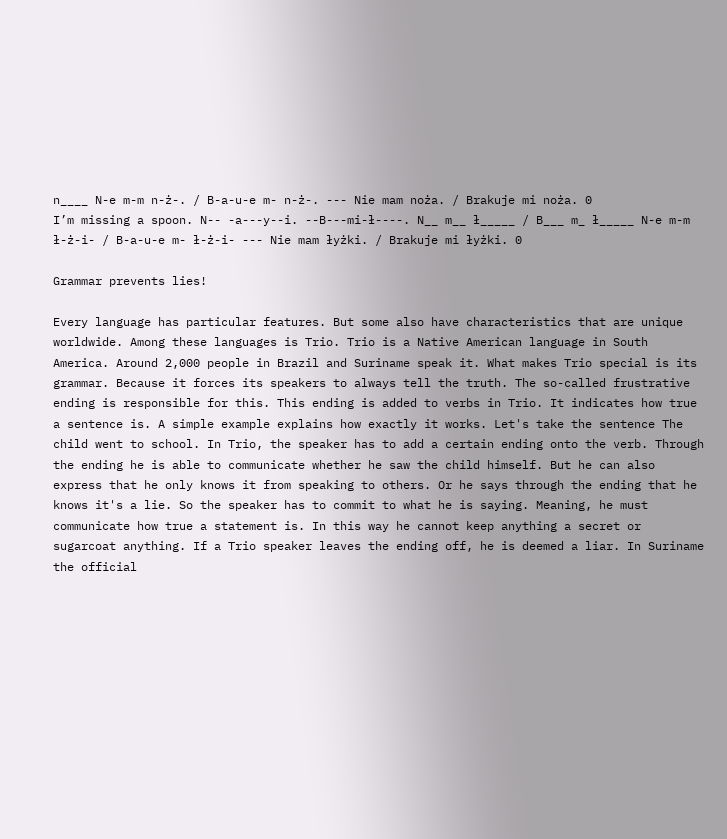n____ N-e m-m n-ż-. / B-a-u-e m- n-ż-. --- Nie mam noża. / Brakuje mi noża. 0
I’m missing a spoon. N-- -a---y--i. --B---mi-ł----. N__ m__ ł_____ / B___ m_ ł_____ N-e m-m ł-ż-i- / B-a-u-e m- ł-ż-i- --- Nie mam łyżki. / Brakuje mi łyżki. 0

Grammar prevents lies!

Every language has particular features. But some also have characteristics that are unique worldwide. Among these languages is Trio. Trio is a Native American language in South America. Around 2,000 people in Brazil and Suriname speak it. What makes Trio special is its grammar. Because it forces its speakers to always tell the truth. The so-called frustrative ending is responsible for this. This ending is added to verbs in Trio. It indicates how true a sentence is. A simple example explains how exactly it works. Let's take the sentence The child went to school. In Trio, the speaker has to add a certain ending onto the verb. Through the ending he is able to communicate whether he saw the child himself. But he can also express that he only knows it from speaking to others. Or he says through the ending that he knows it's a lie. So the speaker has to commit to what he is saying. Meaning, he must communicate how true a statement is. In this way he cannot keep anything a secret or sugarcoat anything. If a Trio speaker leaves the ending off, he is deemed a liar. In Suriname the official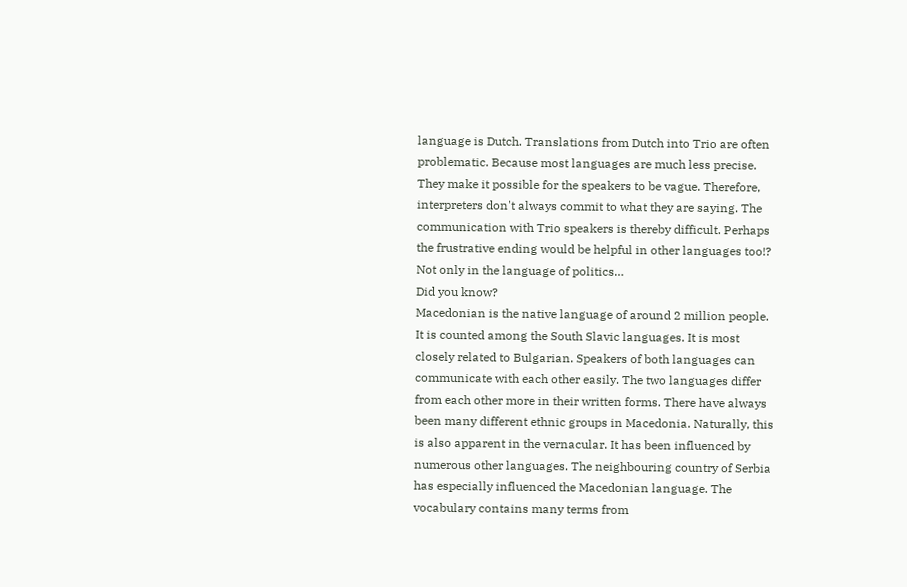language is Dutch. Translations from Dutch into Trio are often problematic. Because most languages are much less precise. They make it possible for the speakers to be vague. Therefore, interpreters don't always commit to what they are saying. The communication with Trio speakers is thereby difficult. Perhaps the frustrative ending would be helpful in other languages too!? Not only in the language of politics…
Did you know?
Macedonian is the native language of around 2 million people. It is counted among the South Slavic languages. It is most closely related to Bulgarian. Speakers of both languages can communicate with each other easily. The two languages differ from each other more in their written forms. There have always been many different ethnic groups in Macedonia. Naturally, this is also apparent in the vernacular. It has been influenced by numerous other languages. The neighbouring country of Serbia has especially influenced the Macedonian language. The vocabulary contains many terms from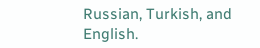Russian, Turkish, and English.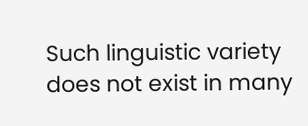Such linguistic variety does not exist in many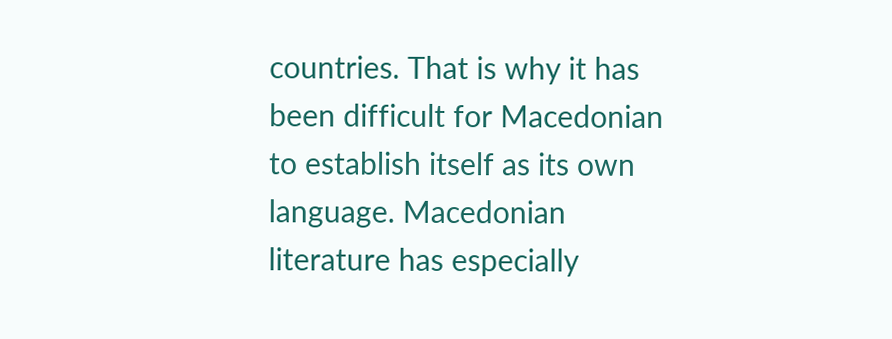countries. That is why it has been difficult for Macedonian to establish itself as its own language. Macedonian literature has especially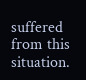suffered from this situation.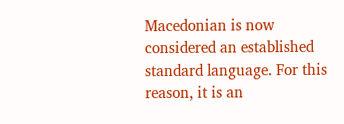Macedonian is now considered an established standard language. For this reason, it is an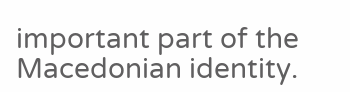important part of the Macedonian identity.